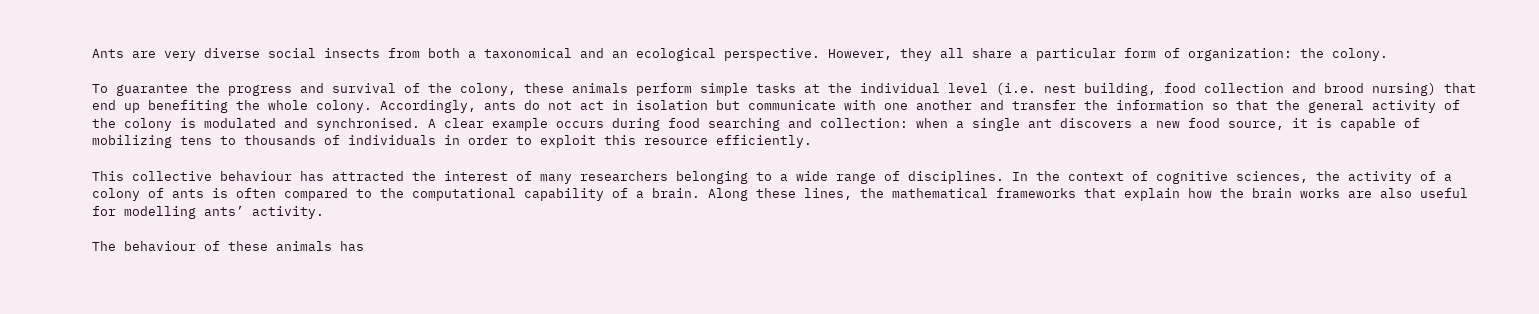Ants are very diverse social insects from both a taxonomical and an ecological perspective. However, they all share a particular form of organization: the colony.

To guarantee the progress and survival of the colony, these animals perform simple tasks at the individual level (i.e. nest building, food collection and brood nursing) that end up benefiting the whole colony. Accordingly, ants do not act in isolation but communicate with one another and transfer the information so that the general activity of the colony is modulated and synchronised. A clear example occurs during food searching and collection: when a single ant discovers a new food source, it is capable of mobilizing tens to thousands of individuals in order to exploit this resource efficiently.

This collective behaviour has attracted the interest of many researchers belonging to a wide range of disciplines. In the context of cognitive sciences, the activity of a colony of ants is often compared to the computational capability of a brain. Along these lines, the mathematical frameworks that explain how the brain works are also useful for modelling ants’ activity.

The behaviour of these animals has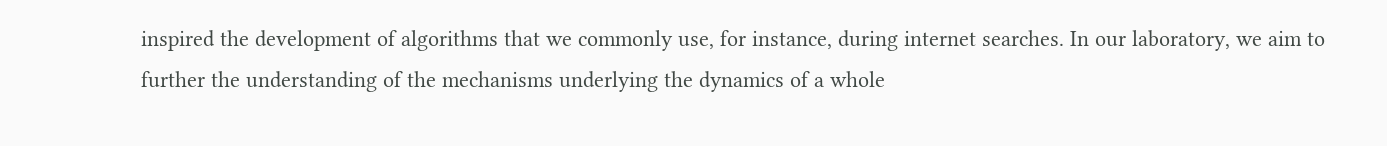inspired the development of algorithms that we commonly use, for instance, during internet searches. In our laboratory, we aim to further the understanding of the mechanisms underlying the dynamics of a whole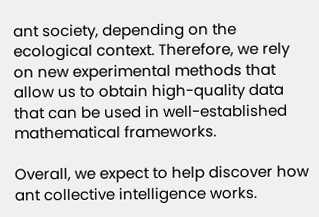ant society, depending on the ecological context. Therefore, we rely on new experimental methods that allow us to obtain high-quality data that can be used in well-established mathematical frameworks.

Overall, we expect to help discover how ant collective intelligence works.